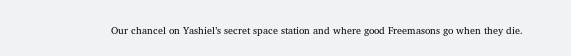Our chancel on Yashiel’s secret space station and where good Freemasons go when they die.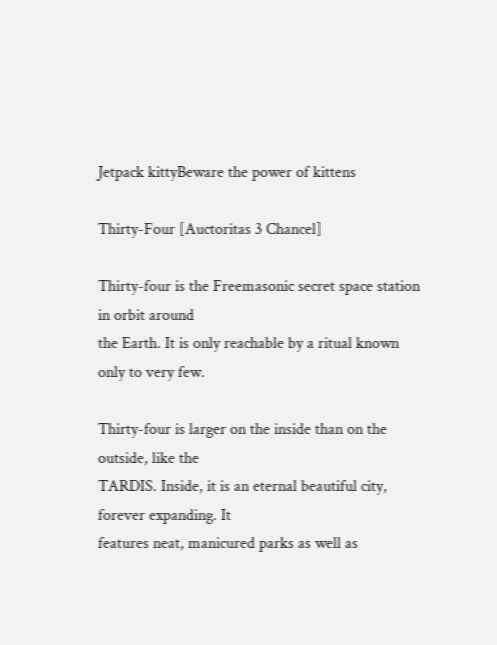Jetpack kittyBeware the power of kittens

Thirty-Four [Auctoritas 3 Chancel]

Thirty-four is the Freemasonic secret space station in orbit around
the Earth. It is only reachable by a ritual known only to very few.

Thirty-four is larger on the inside than on the outside, like the
TARDIS. Inside, it is an eternal beautiful city, forever expanding. It
features neat, manicured parks as well as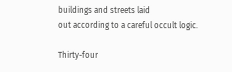buildings and streets laid
out according to a careful occult logic.

Thirty-four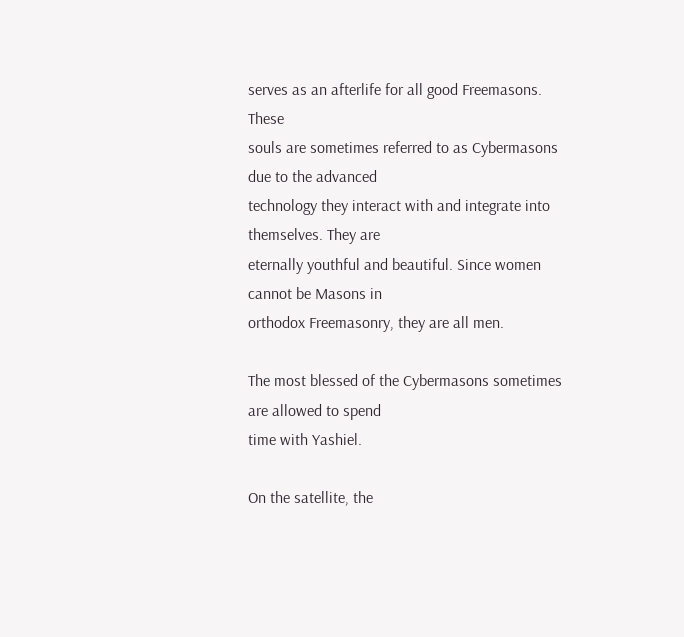serves as an afterlife for all good Freemasons. These
souls are sometimes referred to as Cybermasons due to the advanced
technology they interact with and integrate into themselves. They are
eternally youthful and beautiful. Since women cannot be Masons in
orthodox Freemasonry, they are all men.

The most blessed of the Cybermasons sometimes are allowed to spend
time with Yashiel.

On the satellite, the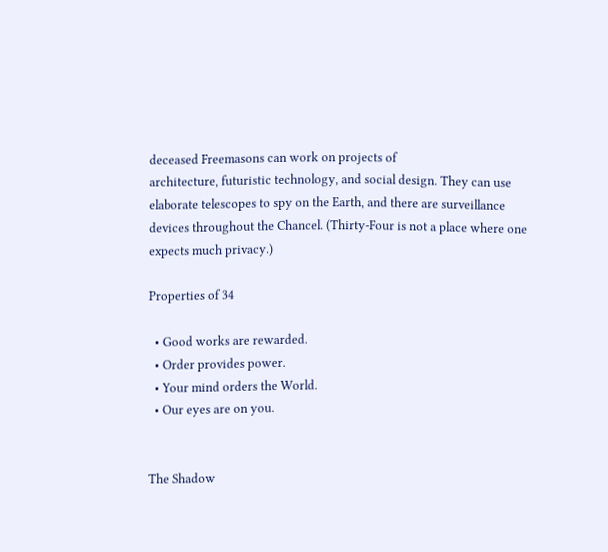deceased Freemasons can work on projects of
architecture, futuristic technology, and social design. They can use
elaborate telescopes to spy on the Earth, and there are surveillance
devices throughout the Chancel. (Thirty-Four is not a place where one
expects much privacy.)

Properties of 34

  • Good works are rewarded.
  • Order provides power.
  • Your mind orders the World.
  • Our eyes are on you.


The Shadow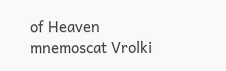of Heaven mnemoscat Vrolki